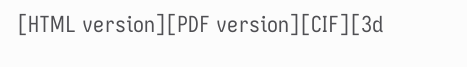[HTML version][PDF version][CIF][3d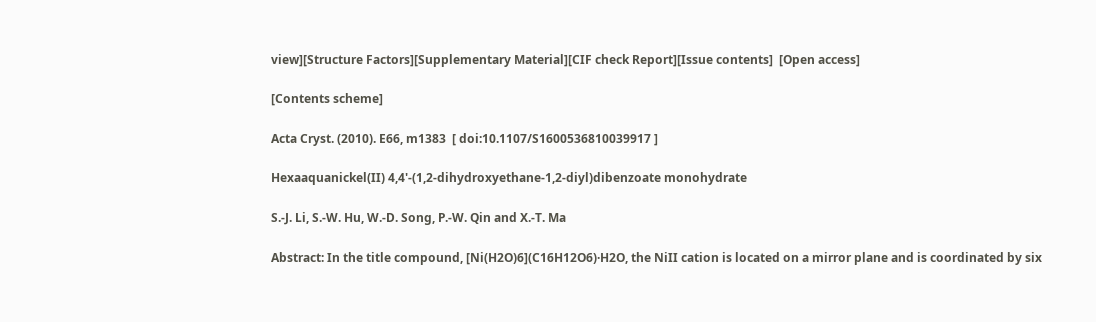view][Structure Factors][Supplementary Material][CIF check Report][Issue contents]  [Open access]

[Contents scheme]

Acta Cryst. (2010). E66, m1383  [ doi:10.1107/S1600536810039917 ]

Hexaaquanickel(II) 4,4'-(1,2-dihydroxyethane-1,2-diyl)dibenzoate monohydrate

S.-J. Li, S.-W. Hu, W.-D. Song, P.-W. Qin and X.-T. Ma

Abstract: In the title compound, [Ni(H2O)6](C16H12O6)·H2O, the NiII cation is located on a mirror plane and is coordinated by six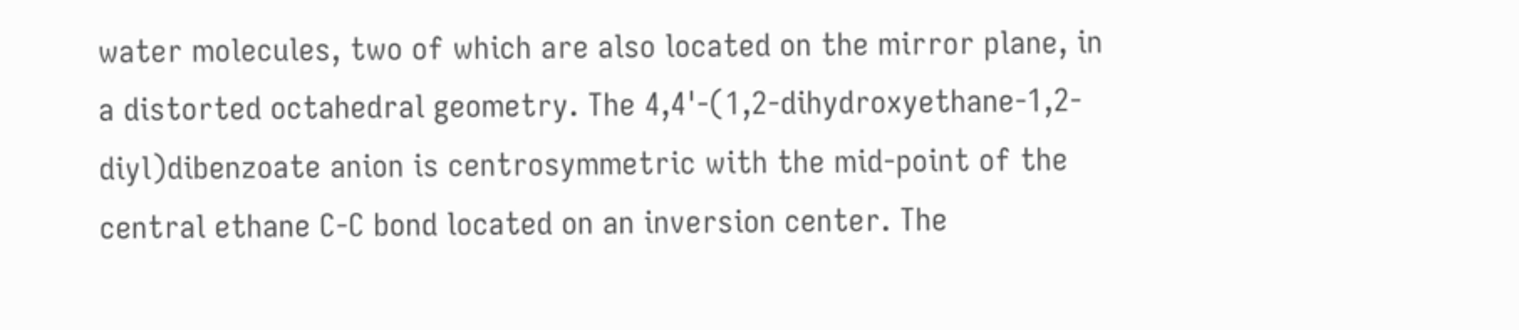water molecules, two of which are also located on the mirror plane, in a distorted octahedral geometry. The 4,4'-(1,2-dihydroxyethane-1,2-diyl)dibenzoate anion is centrosymmetric with the mid-point of the central ethane C-C bond located on an inversion center. The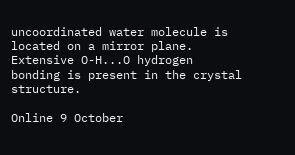uncoordinated water molecule is located on a mirror plane. Extensive O-H...O hydrogen bonding is present in the crystal structure.

Online 9 October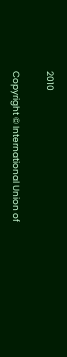2010

Copyright © International Union of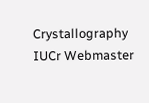Crystallography
IUCr Webmaster